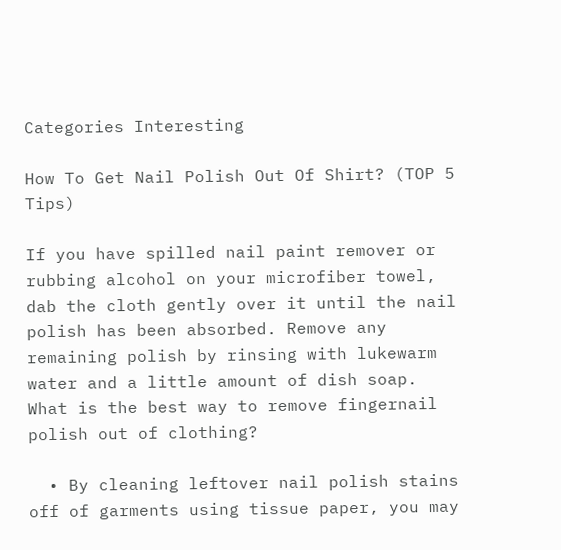Categories Interesting

How To Get Nail Polish Out Of Shirt? (TOP 5 Tips)

If you have spilled nail paint remover or rubbing alcohol on your microfiber towel, dab the cloth gently over it until the nail polish has been absorbed. Remove any remaining polish by rinsing with lukewarm water and a little amount of dish soap.
What is the best way to remove fingernail polish out of clothing?

  • By cleaning leftover nail polish stains off of garments using tissue paper, you may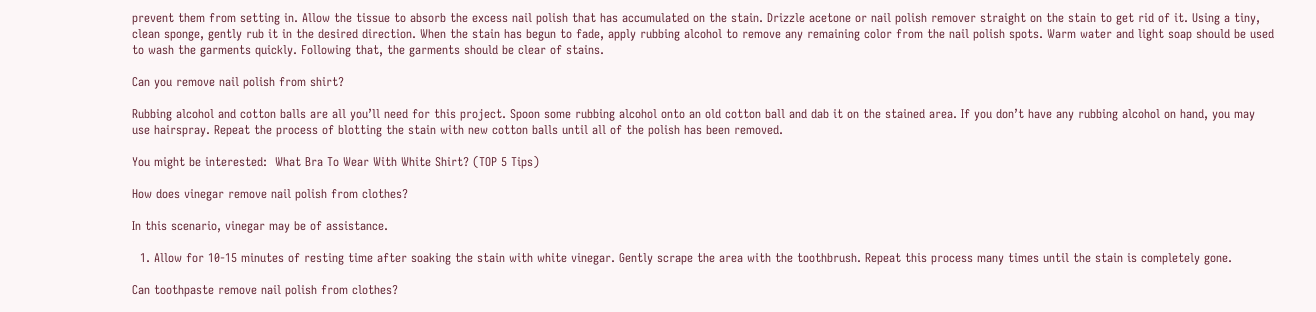prevent them from setting in. Allow the tissue to absorb the excess nail polish that has accumulated on the stain. Drizzle acetone or nail polish remover straight on the stain to get rid of it. Using a tiny, clean sponge, gently rub it in the desired direction. When the stain has begun to fade, apply rubbing alcohol to remove any remaining color from the nail polish spots. Warm water and light soap should be used to wash the garments quickly. Following that, the garments should be clear of stains.

Can you remove nail polish from shirt?

Rubbing alcohol and cotton balls are all you’ll need for this project. Spoon some rubbing alcohol onto an old cotton ball and dab it on the stained area. If you don’t have any rubbing alcohol on hand, you may use hairspray. Repeat the process of blotting the stain with new cotton balls until all of the polish has been removed.

You might be interested:  What Bra To Wear With White Shirt? (TOP 5 Tips)

How does vinegar remove nail polish from clothes?

In this scenario, vinegar may be of assistance.

  1. Allow for 10-15 minutes of resting time after soaking the stain with white vinegar. Gently scrape the area with the toothbrush. Repeat this process many times until the stain is completely gone.

Can toothpaste remove nail polish from clothes?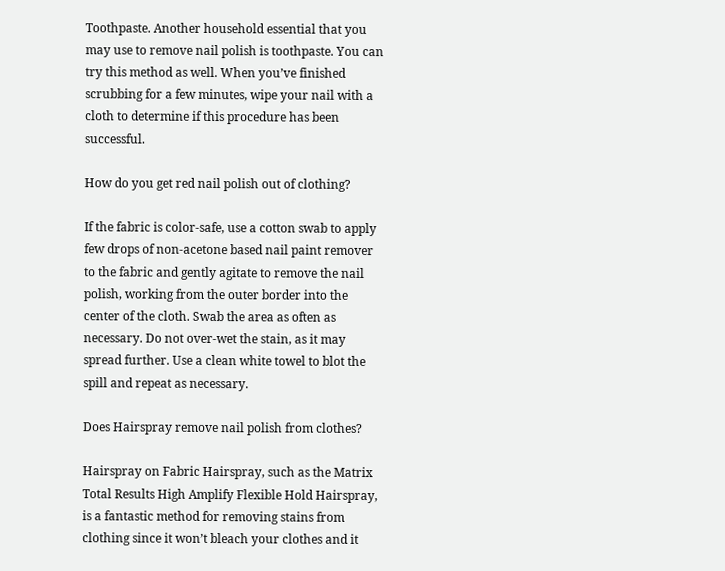Toothpaste. Another household essential that you may use to remove nail polish is toothpaste. You can try this method as well. When you’ve finished scrubbing for a few minutes, wipe your nail with a cloth to determine if this procedure has been successful.

How do you get red nail polish out of clothing?

If the fabric is color-safe, use a cotton swab to apply few drops of non-acetone based nail paint remover to the fabric and gently agitate to remove the nail polish, working from the outer border into the center of the cloth. Swab the area as often as necessary. Do not over-wet the stain, as it may spread further. Use a clean white towel to blot the spill and repeat as necessary.

Does Hairspray remove nail polish from clothes?

Hairspray on Fabric Hairspray, such as the Matrix Total Results High Amplify Flexible Hold Hairspray, is a fantastic method for removing stains from clothing since it won’t bleach your clothes and it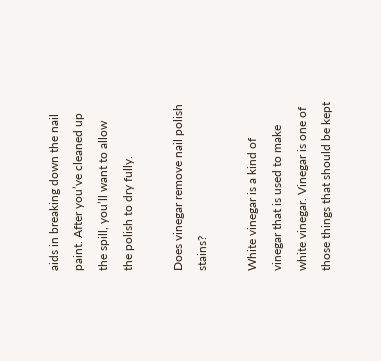aids in breaking down the nail paint. After you’ve cleaned up the spill, you’ll want to allow the polish to dry fully.

Does vinegar remove nail polish stains?

White vinegar is a kind of vinegar that is used to make white vinegar. Vinegar is one of those things that should be kept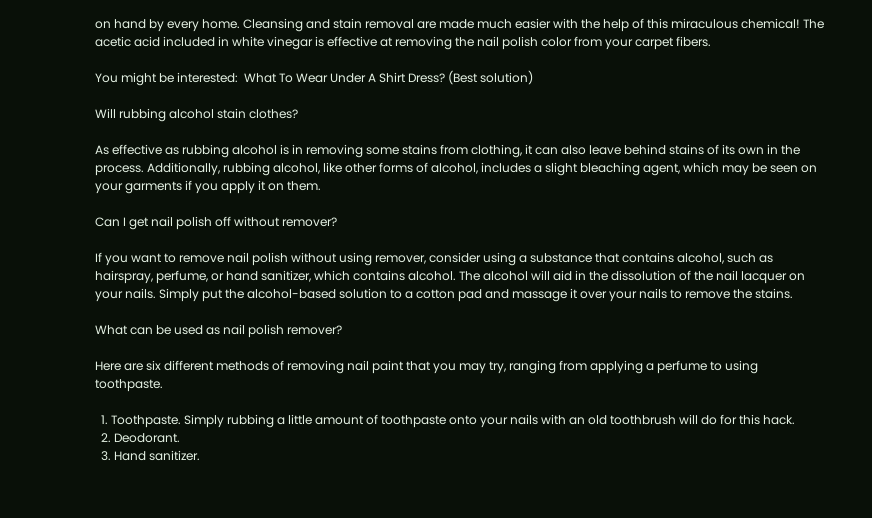on hand by every home. Cleansing and stain removal are made much easier with the help of this miraculous chemical! The acetic acid included in white vinegar is effective at removing the nail polish color from your carpet fibers.

You might be interested:  What To Wear Under A Shirt Dress? (Best solution)

Will rubbing alcohol stain clothes?

As effective as rubbing alcohol is in removing some stains from clothing, it can also leave behind stains of its own in the process. Additionally, rubbing alcohol, like other forms of alcohol, includes a slight bleaching agent, which may be seen on your garments if you apply it on them.

Can I get nail polish off without remover?

If you want to remove nail polish without using remover, consider using a substance that contains alcohol, such as hairspray, perfume, or hand sanitizer, which contains alcohol. The alcohol will aid in the dissolution of the nail lacquer on your nails. Simply put the alcohol-based solution to a cotton pad and massage it over your nails to remove the stains.

What can be used as nail polish remover?

Here are six different methods of removing nail paint that you may try, ranging from applying a perfume to using toothpaste.

  1. Toothpaste. Simply rubbing a little amount of toothpaste onto your nails with an old toothbrush will do for this hack.
  2. Deodorant.
  3. Hand sanitizer.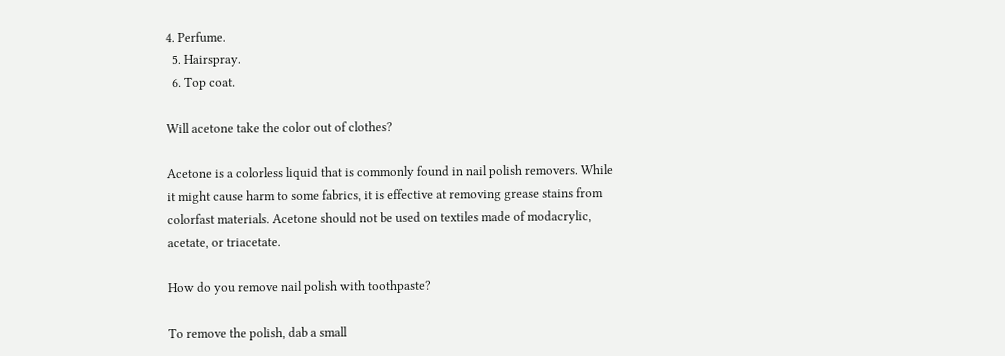4. Perfume.
  5. Hairspray.
  6. Top coat.

Will acetone take the color out of clothes?

Acetone is a colorless liquid that is commonly found in nail polish removers. While it might cause harm to some fabrics, it is effective at removing grease stains from colorfast materials. Acetone should not be used on textiles made of modacrylic, acetate, or triacetate.

How do you remove nail polish with toothpaste?

To remove the polish, dab a small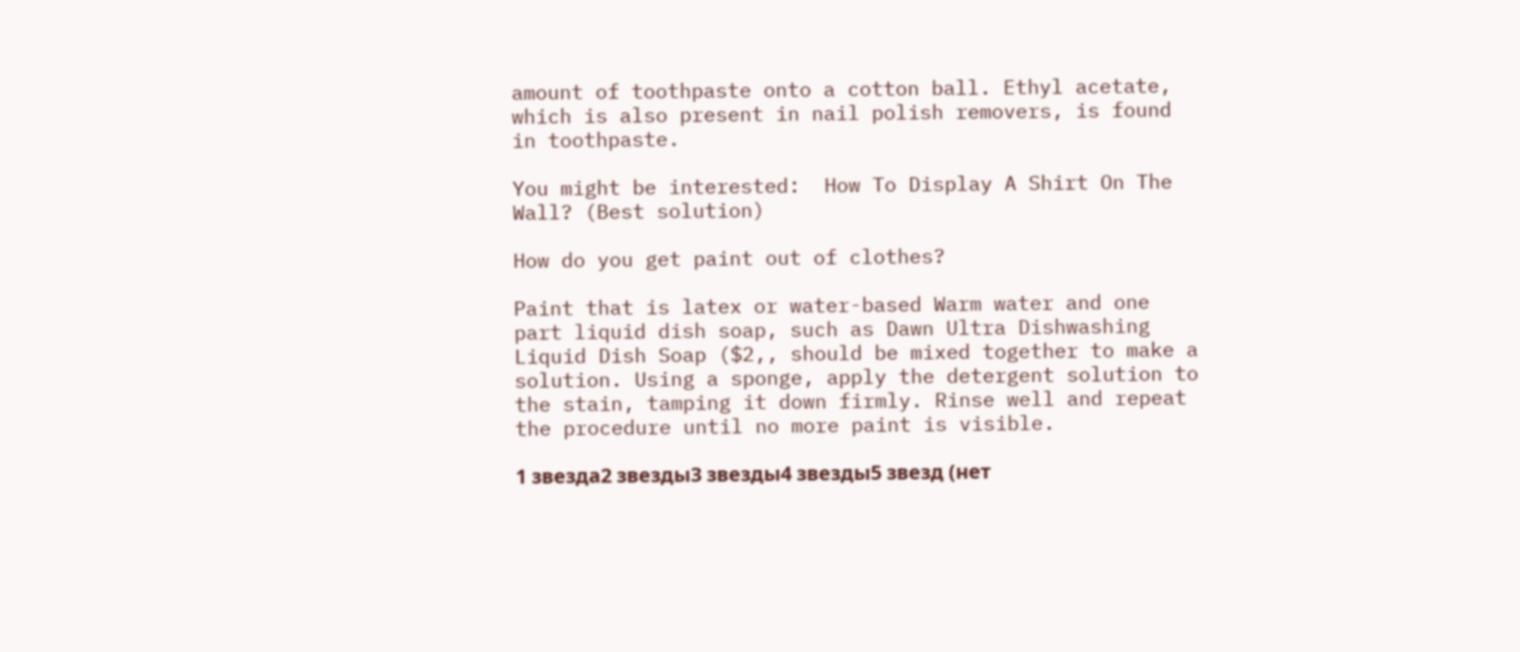amount of toothpaste onto a cotton ball. Ethyl acetate, which is also present in nail polish removers, is found in toothpaste.

You might be interested:  How To Display A Shirt On The Wall? (Best solution)

How do you get paint out of clothes?

Paint that is latex or water-based Warm water and one part liquid dish soap, such as Dawn Ultra Dishwashing Liquid Dish Soap ($2,, should be mixed together to make a solution. Using a sponge, apply the detergent solution to the stain, tamping it down firmly. Rinse well and repeat the procedure until no more paint is visible.

1 звезда2 звезды3 звезды4 звезды5 звезд (нет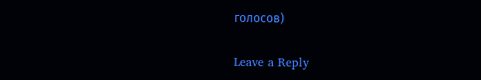голосов)

Leave a Reply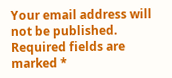Your email address will not be published. Required fields are marked *